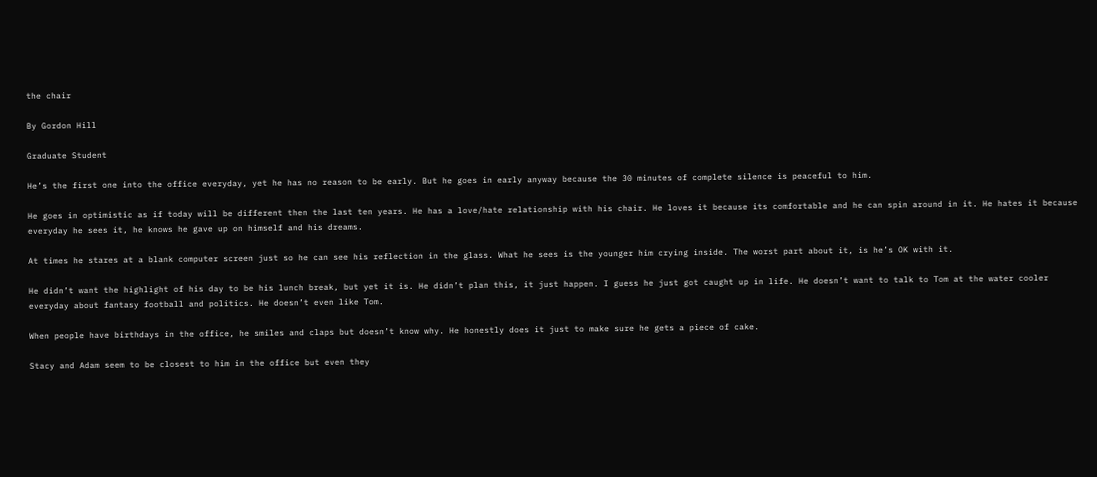the chair

By Gordon Hill

Graduate Student

He’s the first one into the office everyday, yet he has no reason to be early. But he goes in early anyway because the 30 minutes of complete silence is peaceful to him.

He goes in optimistic as if today will be different then the last ten years. He has a love/hate relationship with his chair. He loves it because its comfortable and he can spin around in it. He hates it because everyday he sees it, he knows he gave up on himself and his dreams.

At times he stares at a blank computer screen just so he can see his reflection in the glass. What he sees is the younger him crying inside. The worst part about it, is he’s OK with it.

He didn’t want the highlight of his day to be his lunch break, but yet it is. He didn’t plan this, it just happen. I guess he just got caught up in life. He doesn’t want to talk to Tom at the water cooler everyday about fantasy football and politics. He doesn’t even like Tom.

When people have birthdays in the office, he smiles and claps but doesn’t know why. He honestly does it just to make sure he gets a piece of cake.

Stacy and Adam seem to be closest to him in the office but even they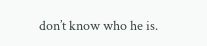don’t know who he is.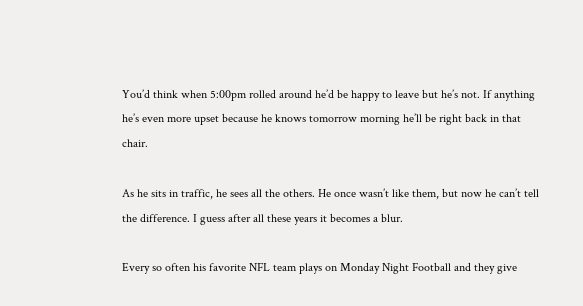You’d think when 5:00pm rolled around he’d be happy to leave but he’s not. If anything he’s even more upset because he knows tomorrow morning he’ll be right back in that chair.

As he sits in traffic, he sees all the others. He once wasn’t like them, but now he can’t tell the difference. I guess after all these years it becomes a blur.

Every so often his favorite NFL team plays on Monday Night Football and they give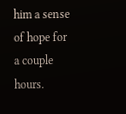him a sense of hope for a couple hours.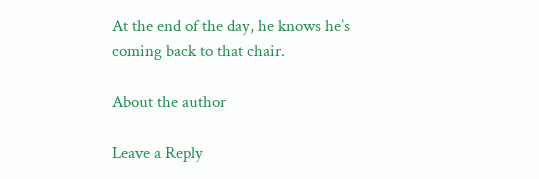At the end of the day, he knows he’s coming back to that chair.

About the author

Leave a Reply